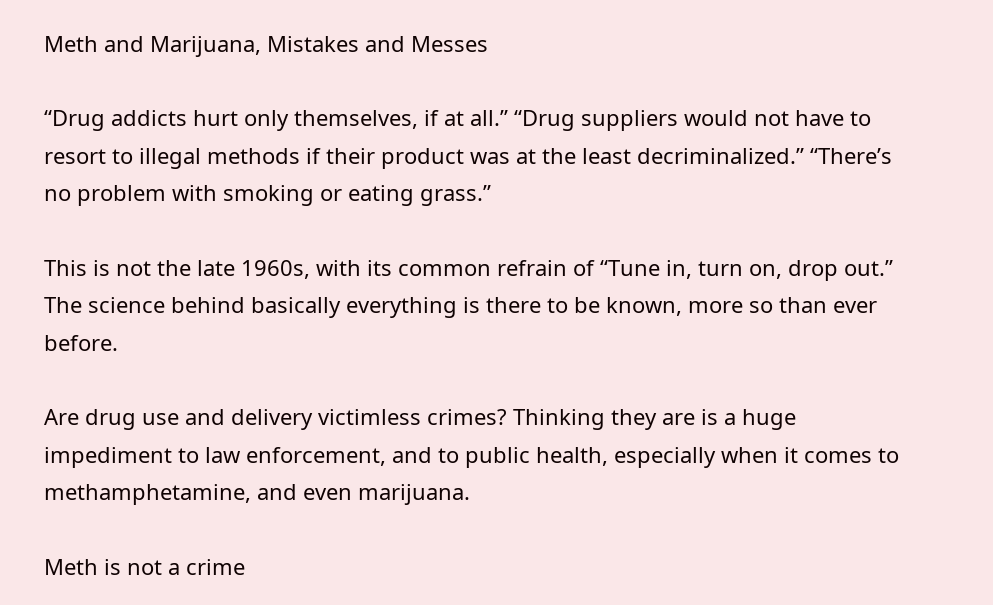Meth and Marijuana, Mistakes and Messes

“Drug addicts hurt only themselves, if at all.” “Drug suppliers would not have to resort to illegal methods if their product was at the least decriminalized.” “There’s no problem with smoking or eating grass.”

This is not the late 1960s, with its common refrain of “Tune in, turn on, drop out.” The science behind basically everything is there to be known, more so than ever before.

Are drug use and delivery victimless crimes? Thinking they are is a huge impediment to law enforcement, and to public health, especially when it comes to methamphetamine, and even marijuana.

Meth is not a crime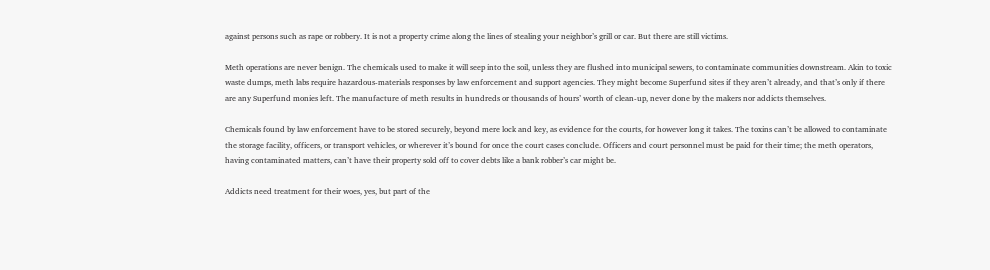against persons such as rape or robbery. It is not a property crime along the lines of stealing your neighbor’s grill or car. But there are still victims.

Meth operations are never benign. The chemicals used to make it will seep into the soil, unless they are flushed into municipal sewers, to contaminate communities downstream. Akin to toxic waste dumps, meth labs require hazardous-materials responses by law enforcement and support agencies. They might become Superfund sites if they aren’t already, and that’s only if there are any Superfund monies left. The manufacture of meth results in hundreds or thousands of hours’ worth of clean-up, never done by the makers nor addicts themselves.

Chemicals found by law enforcement have to be stored securely, beyond mere lock and key, as evidence for the courts, for however long it takes. The toxins can’t be allowed to contaminate the storage facility, officers, or transport vehicles, or wherever it’s bound for once the court cases conclude. Officers and court personnel must be paid for their time; the meth operators, having contaminated matters, can’t have their property sold off to cover debts like a bank robber’s car might be.

Addicts need treatment for their woes, yes, but part of the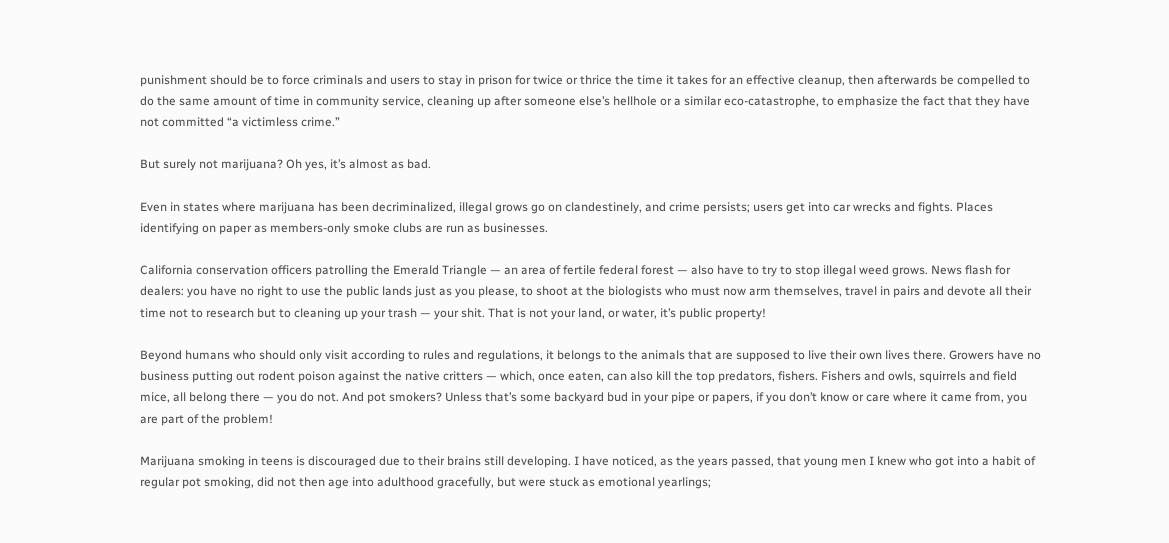punishment should be to force criminals and users to stay in prison for twice or thrice the time it takes for an effective cleanup, then afterwards be compelled to do the same amount of time in community service, cleaning up after someone else’s hellhole or a similar eco-catastrophe, to emphasize the fact that they have not committed “a victimless crime.”

But surely not marijuana? Oh yes, it’s almost as bad.

Even in states where marijuana has been decriminalized, illegal grows go on clandestinely, and crime persists; users get into car wrecks and fights. Places identifying on paper as members-only smoke clubs are run as businesses.

California conservation officers patrolling the Emerald Triangle — an area of fertile federal forest — also have to try to stop illegal weed grows. News flash for dealers: you have no right to use the public lands just as you please, to shoot at the biologists who must now arm themselves, travel in pairs and devote all their time not to research but to cleaning up your trash — your shit. That is not your land, or water, it’s public property!

Beyond humans who should only visit according to rules and regulations, it belongs to the animals that are supposed to live their own lives there. Growers have no business putting out rodent poison against the native critters — which, once eaten, can also kill the top predators, fishers. Fishers and owls, squirrels and field mice, all belong there — you do not. And pot smokers? Unless that’s some backyard bud in your pipe or papers, if you don’t know or care where it came from, you are part of the problem!

Marijuana smoking in teens is discouraged due to their brains still developing. I have noticed, as the years passed, that young men I knew who got into a habit of regular pot smoking, did not then age into adulthood gracefully, but were stuck as emotional yearlings;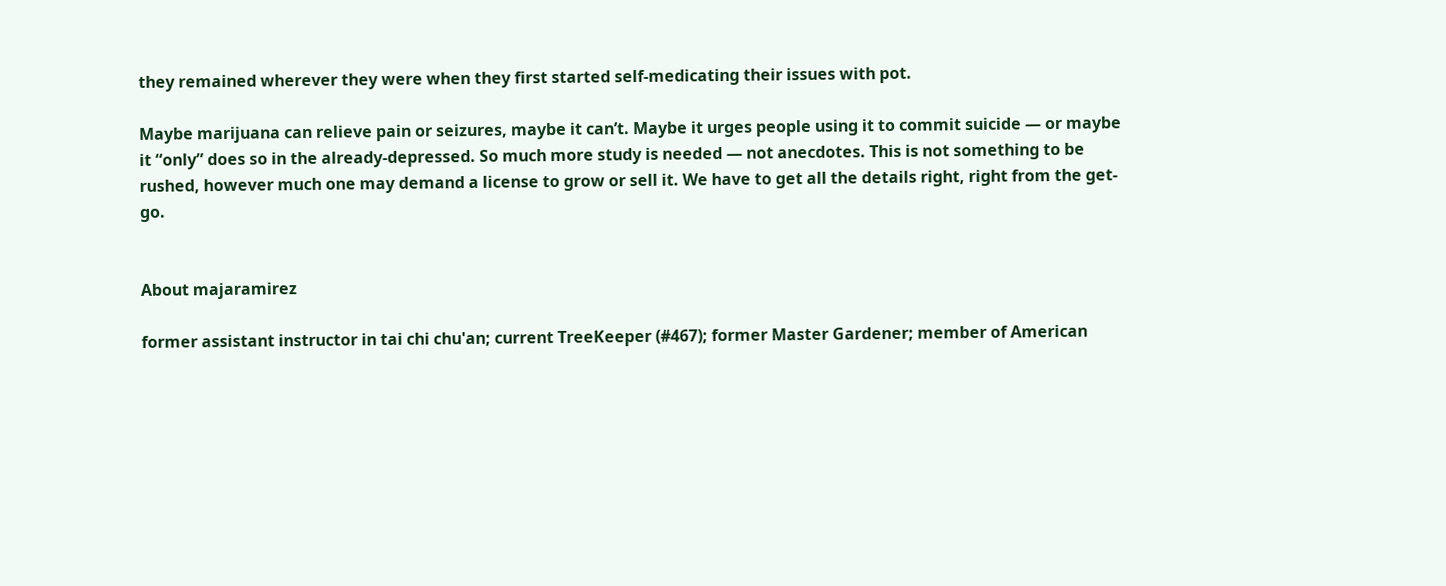they remained wherever they were when they first started self-medicating their issues with pot.

Maybe marijuana can relieve pain or seizures, maybe it can’t. Maybe it urges people using it to commit suicide — or maybe it “only” does so in the already-depressed. So much more study is needed — not anecdotes. This is not something to be rushed, however much one may demand a license to grow or sell it. We have to get all the details right, right from the get-go.


About majaramirez

former assistant instructor in tai chi chu'an; current TreeKeeper (#467); former Master Gardener; member of American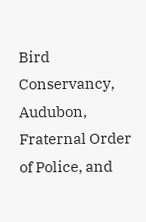Bird Conservancy, Audubon, Fraternal Order of Police, and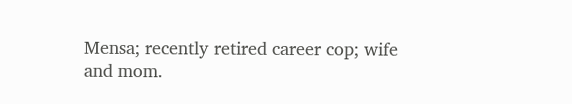Mensa; recently retired career cop; wife and mom.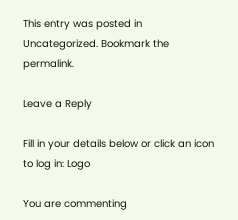This entry was posted in Uncategorized. Bookmark the permalink.

Leave a Reply

Fill in your details below or click an icon to log in: Logo

You are commenting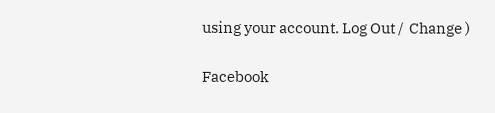using your account. Log Out /  Change )

Facebook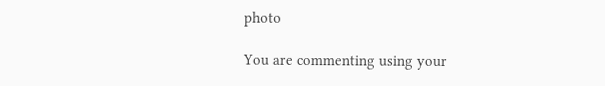photo

You are commenting using your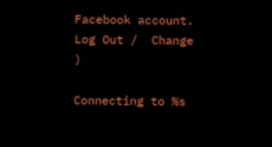Facebook account. Log Out /  Change )

Connecting to %s